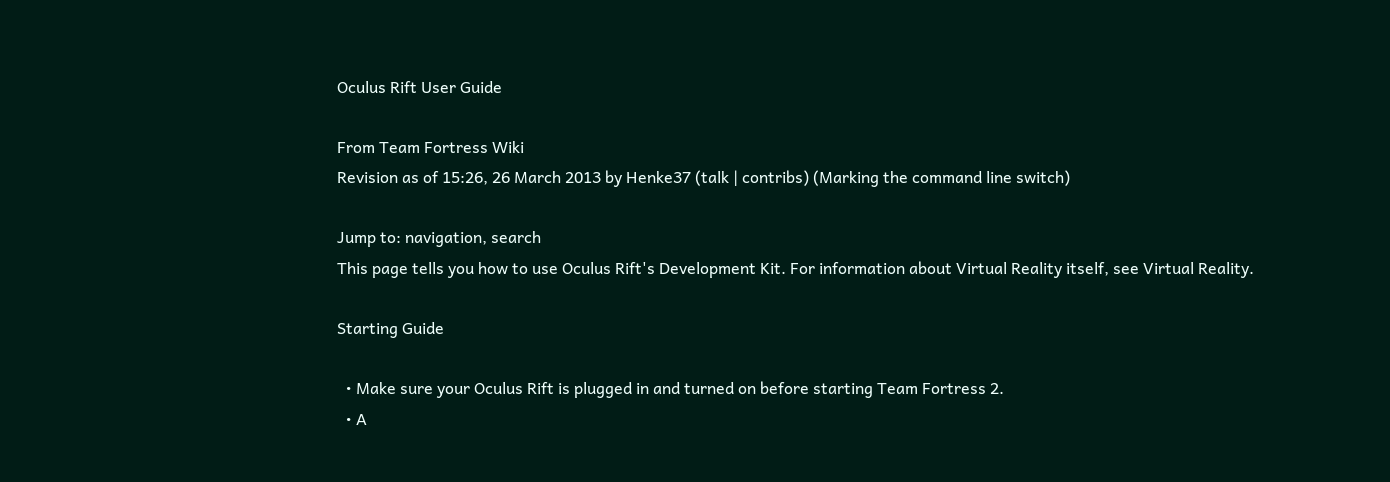Oculus Rift User Guide

From Team Fortress Wiki
Revision as of 15:26, 26 March 2013 by Henke37 (talk | contribs) (Marking the command line switch)

Jump to: navigation, search
This page tells you how to use Oculus Rift's Development Kit. For information about Virtual Reality itself, see Virtual Reality.

Starting Guide

  • Make sure your Oculus Rift is plugged in and turned on before starting Team Fortress 2.
  • A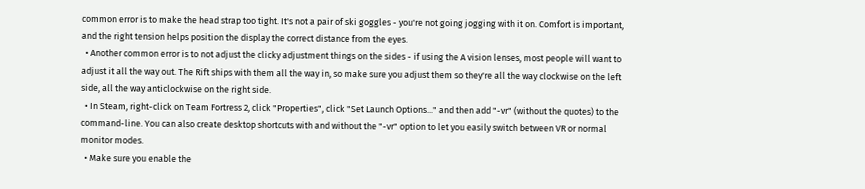common error is to make the head strap too tight. It's not a pair of ski goggles - you're not going jogging with it on. Comfort is important, and the right tension helps position the display the correct distance from the eyes.
  • Another common error is to not adjust the clicky adjustment things on the sides - if using the A vision lenses, most people will want to adjust it all the way out. The Rift ships with them all the way in, so make sure you adjust them so they're all the way clockwise on the left side, all the way anticlockwise on the right side.
  • In Steam, right-click on Team Fortress 2, click "Properties", click "Set Launch Options..." and then add "-vr" (without the quotes) to the command-line. You can also create desktop shortcuts with and without the "-vr" option to let you easily switch between VR or normal monitor modes.
  • Make sure you enable the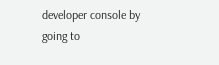developer console by going to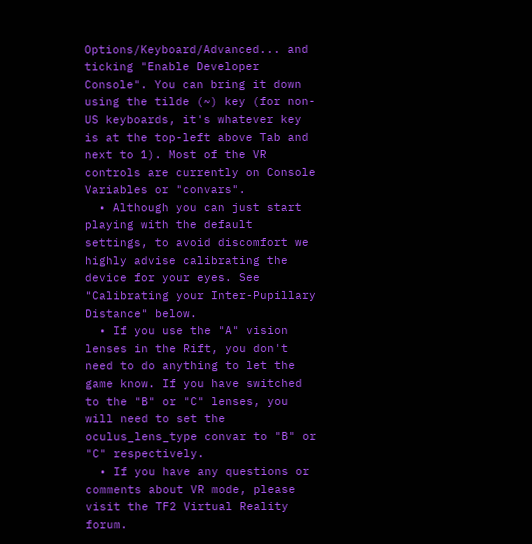Options/Keyboard/Advanced... and ticking "Enable Developer Console". You can bring it down using the tilde (~) key (for non-US keyboards, it's whatever key is at the top-left above Tab and next to 1). Most of the VR controls are currently on Console Variables or "convars".
  • Although you can just start playing with the default settings, to avoid discomfort we highly advise calibrating the device for your eyes. See "Calibrating your Inter-Pupillary Distance" below.
  • If you use the "A" vision lenses in the Rift, you don't need to do anything to let the game know. If you have switched to the "B" or "C" lenses, you will need to set the oculus_lens_type convar to "B" or "C" respectively.
  • If you have any questions or comments about VR mode, please visit the TF2 Virtual Reality forum.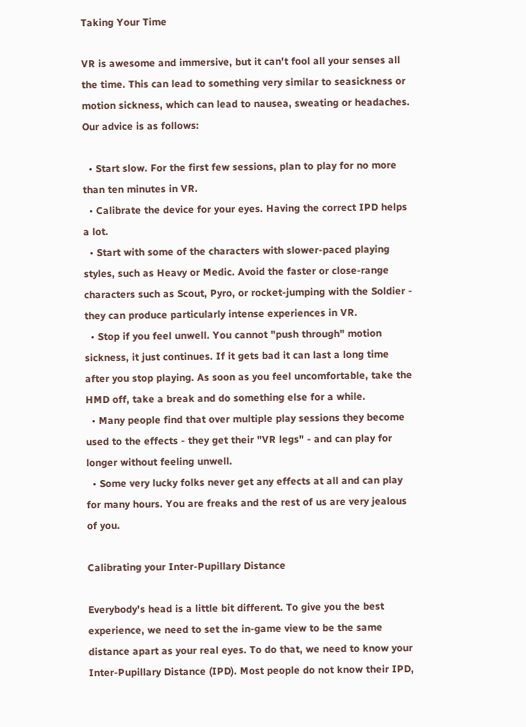Taking Your Time

VR is awesome and immersive, but it can't fool all your senses all the time. This can lead to something very similar to seasickness or motion sickness, which can lead to nausea, sweating or headaches. Our advice is as follows:

  • Start slow. For the first few sessions, plan to play for no more than ten minutes in VR.
  • Calibrate the device for your eyes. Having the correct IPD helps a lot.
  • Start with some of the characters with slower-paced playing styles, such as Heavy or Medic. Avoid the faster or close-range characters such as Scout, Pyro, or rocket-jumping with the Soldier - they can produce particularly intense experiences in VR.
  • Stop if you feel unwell. You cannot "push through" motion sickness, it just continues. If it gets bad it can last a long time after you stop playing. As soon as you feel uncomfortable, take the HMD off, take a break and do something else for a while.
  • Many people find that over multiple play sessions they become used to the effects - they get their "VR legs" - and can play for longer without feeling unwell.
  • Some very lucky folks never get any effects at all and can play for many hours. You are freaks and the rest of us are very jealous of you.

Calibrating your Inter-Pupillary Distance

Everybody's head is a little bit different. To give you the best experience, we need to set the in-game view to be the same distance apart as your real eyes. To do that, we need to know your Inter-Pupillary Distance (IPD). Most people do not know their IPD,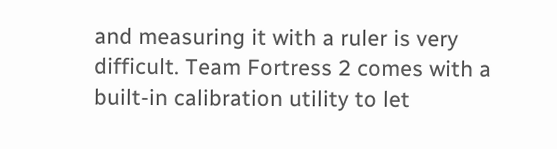and measuring it with a ruler is very difficult. Team Fortress 2 comes with a built-in calibration utility to let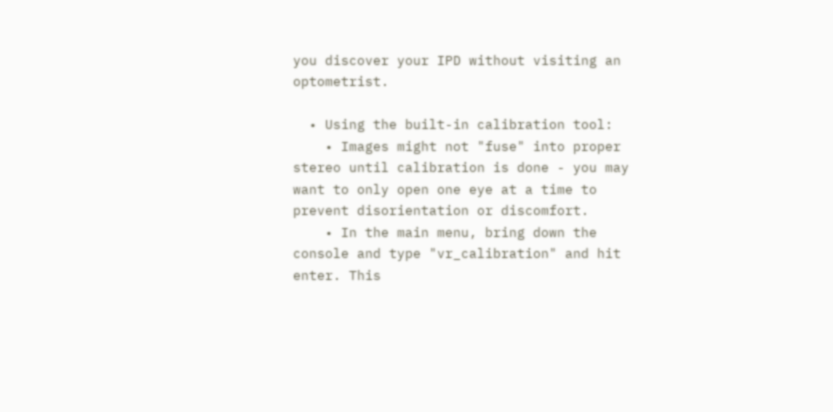you discover your IPD without visiting an optometrist.

  • Using the built-in calibration tool:
    • Images might not "fuse" into proper stereo until calibration is done - you may want to only open one eye at a time to prevent disorientation or discomfort.
    • In the main menu, bring down the console and type "vr_calibration" and hit enter. This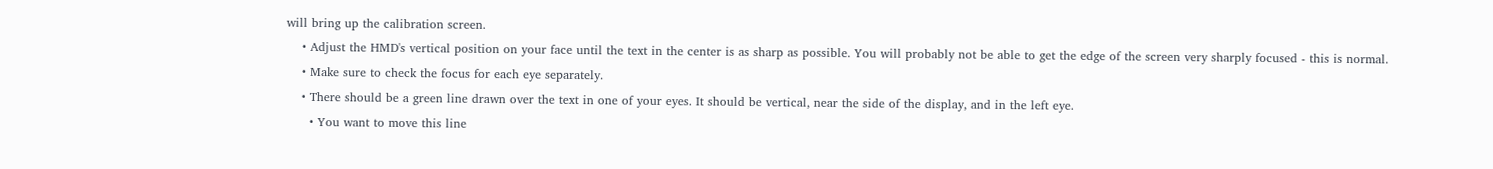will bring up the calibration screen.
    • Adjust the HMD's vertical position on your face until the text in the center is as sharp as possible. You will probably not be able to get the edge of the screen very sharply focused - this is normal.
    • Make sure to check the focus for each eye separately.
    • There should be a green line drawn over the text in one of your eyes. It should be vertical, near the side of the display, and in the left eye.
      • You want to move this line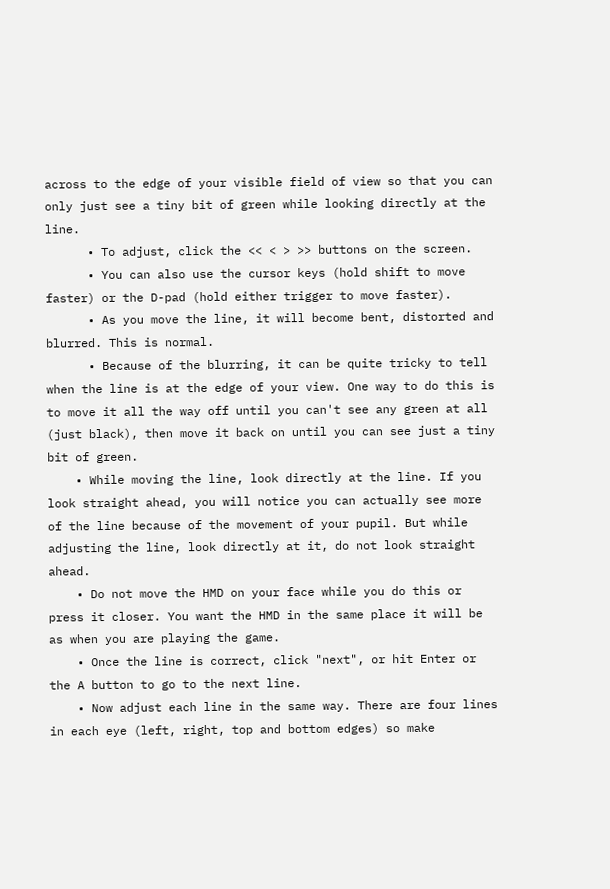across to the edge of your visible field of view so that you can only just see a tiny bit of green while looking directly at the line.
      • To adjust, click the << < > >> buttons on the screen.
      • You can also use the cursor keys (hold shift to move faster) or the D-pad (hold either trigger to move faster).
      • As you move the line, it will become bent, distorted and blurred. This is normal.
      • Because of the blurring, it can be quite tricky to tell when the line is at the edge of your view. One way to do this is to move it all the way off until you can't see any green at all (just black), then move it back on until you can see just a tiny bit of green.
    • While moving the line, look directly at the line. If you look straight ahead, you will notice you can actually see more of the line because of the movement of your pupil. But while adjusting the line, look directly at it, do not look straight ahead.
    • Do not move the HMD on your face while you do this or press it closer. You want the HMD in the same place it will be as when you are playing the game.
    • Once the line is correct, click "next", or hit Enter or the A button to go to the next line.
    • Now adjust each line in the same way. There are four lines in each eye (left, right, top and bottom edges) so make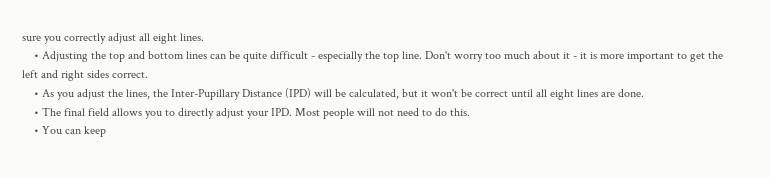sure you correctly adjust all eight lines.
    • Adjusting the top and bottom lines can be quite difficult - especially the top line. Don't worry too much about it - it is more important to get the left and right sides correct.
    • As you adjust the lines, the Inter-Pupillary Distance (IPD) will be calculated, but it won't be correct until all eight lines are done.
    • The final field allows you to directly adjust your IPD. Most people will not need to do this.
    • You can keep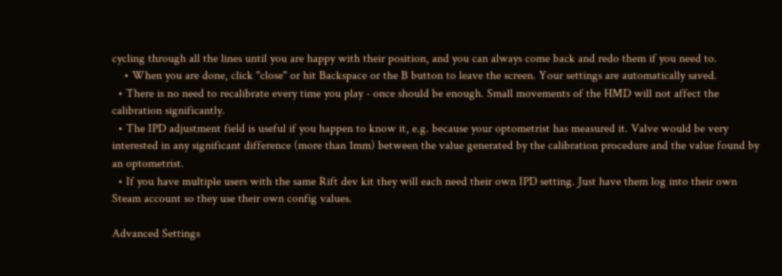cycling through all the lines until you are happy with their position, and you can always come back and redo them if you need to.
    • When you are done, click "close" or hit Backspace or the B button to leave the screen. Your settings are automatically saved.
  • There is no need to recalibrate every time you play - once should be enough. Small movements of the HMD will not affect the calibration significantly.
  • The IPD adjustment field is useful if you happen to know it, e.g. because your optometrist has measured it. Valve would be very interested in any significant difference (more than 1mm) between the value generated by the calibration procedure and the value found by an optometrist.
  • If you have multiple users with the same Rift dev kit they will each need their own IPD setting. Just have them log into their own Steam account so they use their own config values.

Advanced Settings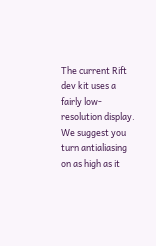The current Rift dev kit uses a fairly low-resolution display. We suggest you turn antialiasing on as high as it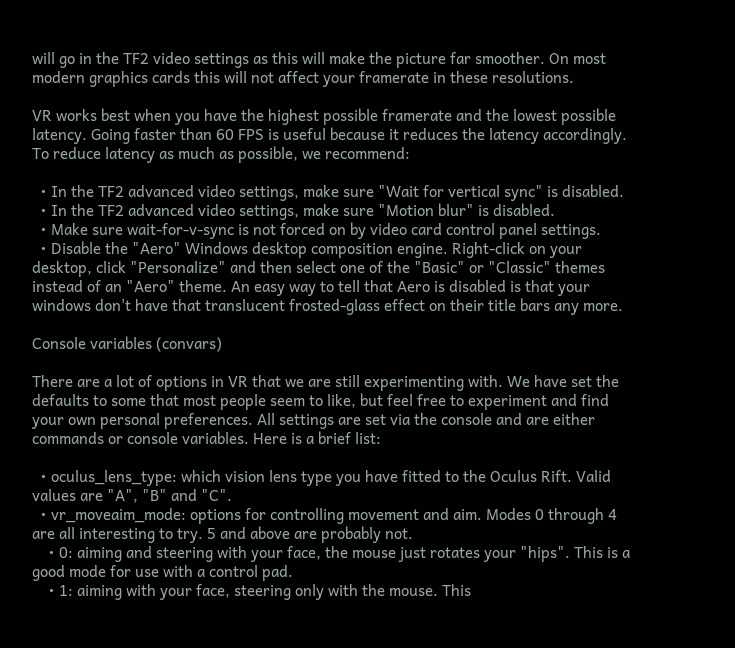will go in the TF2 video settings as this will make the picture far smoother. On most modern graphics cards this will not affect your framerate in these resolutions.

VR works best when you have the highest possible framerate and the lowest possible latency. Going faster than 60 FPS is useful because it reduces the latency accordingly. To reduce latency as much as possible, we recommend:

  • In the TF2 advanced video settings, make sure "Wait for vertical sync" is disabled.
  • In the TF2 advanced video settings, make sure "Motion blur" is disabled.
  • Make sure wait-for-v-sync is not forced on by video card control panel settings.
  • Disable the "Aero" Windows desktop composition engine. Right-click on your desktop, click "Personalize" and then select one of the "Basic" or "Classic" themes instead of an "Aero" theme. An easy way to tell that Aero is disabled is that your windows don't have that translucent frosted-glass effect on their title bars any more.

Console variables (convars)

There are a lot of options in VR that we are still experimenting with. We have set the defaults to some that most people seem to like, but feel free to experiment and find your own personal preferences. All settings are set via the console and are either commands or console variables. Here is a brief list:

  • oculus_lens_type: which vision lens type you have fitted to the Oculus Rift. Valid values are "A", "B" and "C".
  • vr_moveaim_mode: options for controlling movement and aim. Modes 0 through 4 are all interesting to try. 5 and above are probably not.
    • 0: aiming and steering with your face, the mouse just rotates your "hips". This is a good mode for use with a control pad.
    • 1: aiming with your face, steering only with the mouse. This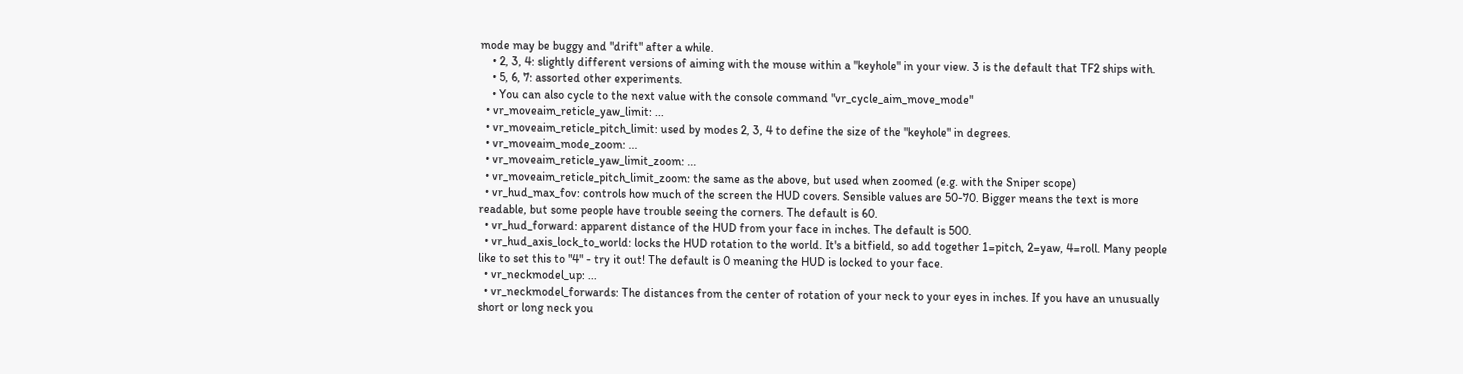mode may be buggy and "drift" after a while.
    • 2, 3, 4: slightly different versions of aiming with the mouse within a "keyhole" in your view. 3 is the default that TF2 ships with.
    • 5, 6, 7: assorted other experiments.
    • You can also cycle to the next value with the console command "vr_cycle_aim_move_mode"
  • vr_moveaim_reticle_yaw_limit: ...
  • vr_moveaim_reticle_pitch_limit: used by modes 2, 3, 4 to define the size of the "keyhole" in degrees.
  • vr_moveaim_mode_zoom: ...
  • vr_moveaim_reticle_yaw_limit_zoom: ...
  • vr_moveaim_reticle_pitch_limit_zoom: the same as the above, but used when zoomed (e.g. with the Sniper scope)
  • vr_hud_max_fov: controls how much of the screen the HUD covers. Sensible values are 50-70. Bigger means the text is more readable, but some people have trouble seeing the corners. The default is 60.
  • vr_hud_forward: apparent distance of the HUD from your face in inches. The default is 500.
  • vr_hud_axis_lock_to_world: locks the HUD rotation to the world. It's a bitfield, so add together 1=pitch, 2=yaw, 4=roll. Many people like to set this to "4" - try it out! The default is 0 meaning the HUD is locked to your face.
  • vr_neckmodel_up: ...
  • vr_neckmodel_forwards: The distances from the center of rotation of your neck to your eyes in inches. If you have an unusually short or long neck you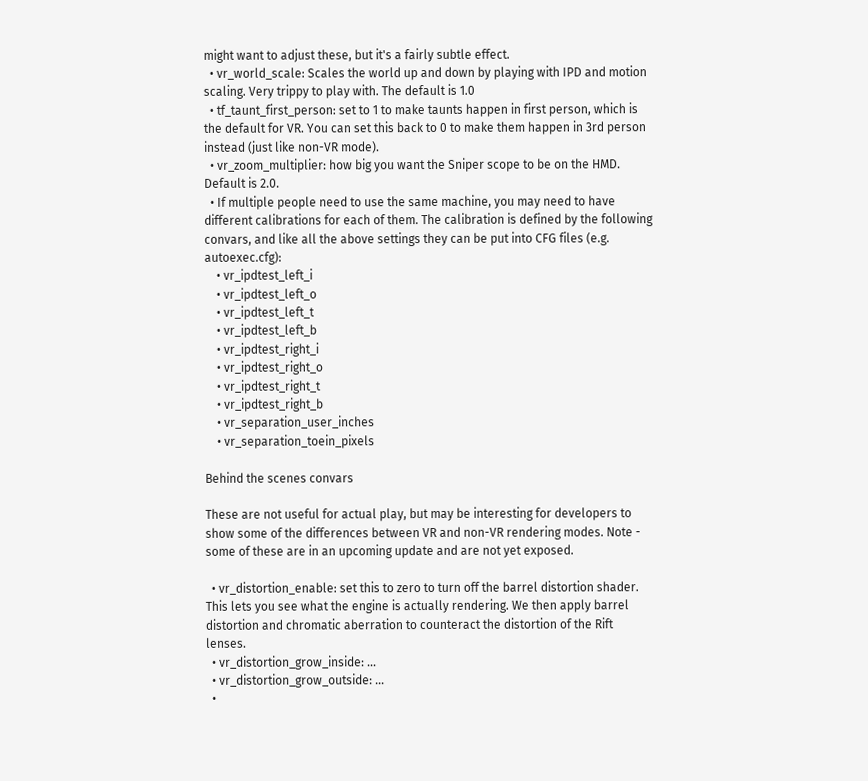might want to adjust these, but it's a fairly subtle effect.
  • vr_world_scale: Scales the world up and down by playing with IPD and motion scaling. Very trippy to play with. The default is 1.0
  • tf_taunt_first_person: set to 1 to make taunts happen in first person, which is the default for VR. You can set this back to 0 to make them happen in 3rd person instead (just like non-VR mode).
  • vr_zoom_multiplier: how big you want the Sniper scope to be on the HMD. Default is 2.0.
  • If multiple people need to use the same machine, you may need to have different calibrations for each of them. The calibration is defined by the following convars, and like all the above settings they can be put into CFG files (e.g. autoexec.cfg):
    • vr_ipdtest_left_i
    • vr_ipdtest_left_o
    • vr_ipdtest_left_t
    • vr_ipdtest_left_b
    • vr_ipdtest_right_i
    • vr_ipdtest_right_o
    • vr_ipdtest_right_t
    • vr_ipdtest_right_b
    • vr_separation_user_inches
    • vr_separation_toein_pixels

Behind the scenes convars

These are not useful for actual play, but may be interesting for developers to show some of the differences between VR and non-VR rendering modes. Note - some of these are in an upcoming update and are not yet exposed.

  • vr_distortion_enable: set this to zero to turn off the barrel distortion shader. This lets you see what the engine is actually rendering. We then apply barrel distortion and chromatic aberration to counteract the distortion of the Rift lenses.
  • vr_distortion_grow_inside: ...
  • vr_distortion_grow_outside: ...
  •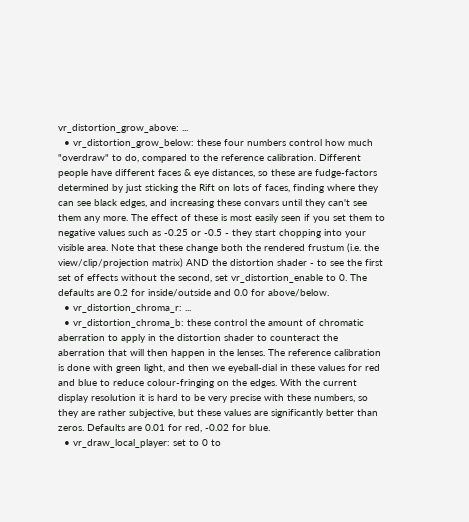vr_distortion_grow_above: ...
  • vr_distortion_grow_below: these four numbers control how much "overdraw" to do, compared to the reference calibration. Different people have different faces & eye distances, so these are fudge-factors determined by just sticking the Rift on lots of faces, finding where they can see black edges, and increasing these convars until they can't see them any more. The effect of these is most easily seen if you set them to negative values such as -0.25 or -0.5 - they start chopping into your visible area. Note that these change both the rendered frustum (i.e. the view/clip/projection matrix) AND the distortion shader - to see the first set of effects without the second, set vr_distortion_enable to 0. The defaults are 0.2 for inside/outside and 0.0 for above/below.
  • vr_distortion_chroma_r: ...
  • vr_distortion_chroma_b: these control the amount of chromatic aberration to apply in the distortion shader to counteract the aberration that will then happen in the lenses. The reference calibration is done with green light, and then we eyeball-dial in these values for red and blue to reduce colour-fringing on the edges. With the current display resolution it is hard to be very precise with these numbers, so they are rather subjective, but these values are significantly better than zeros. Defaults are 0.01 for red, -0.02 for blue.
  • vr_draw_local_player: set to 0 to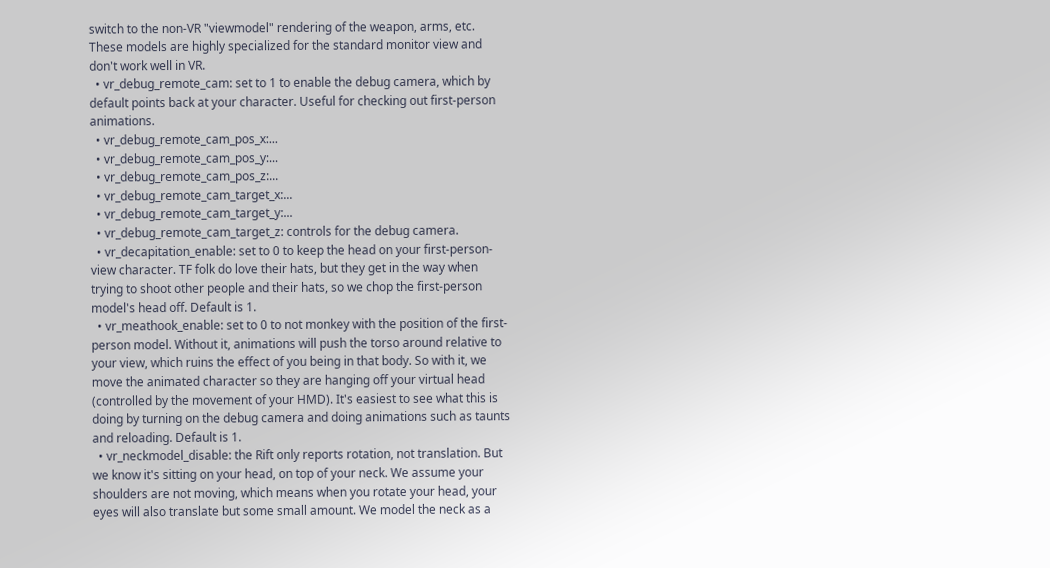switch to the non-VR "viewmodel" rendering of the weapon, arms, etc. These models are highly specialized for the standard monitor view and don't work well in VR.
  • vr_debug_remote_cam: set to 1 to enable the debug camera, which by default points back at your character. Useful for checking out first-person animations.
  • vr_debug_remote_cam_pos_x:...
  • vr_debug_remote_cam_pos_y:...
  • vr_debug_remote_cam_pos_z:...
  • vr_debug_remote_cam_target_x:...
  • vr_debug_remote_cam_target_y:...
  • vr_debug_remote_cam_target_z: controls for the debug camera.
  • vr_decapitation_enable: set to 0 to keep the head on your first-person-view character. TF folk do love their hats, but they get in the way when trying to shoot other people and their hats, so we chop the first-person model's head off. Default is 1.
  • vr_meathook_enable: set to 0 to not monkey with the position of the first-person model. Without it, animations will push the torso around relative to your view, which ruins the effect of you being in that body. So with it, we move the animated character so they are hanging off your virtual head (controlled by the movement of your HMD). It's easiest to see what this is doing by turning on the debug camera and doing animations such as taunts and reloading. Default is 1.
  • vr_neckmodel_disable: the Rift only reports rotation, not translation. But we know it's sitting on your head, on top of your neck. We assume your shoulders are not moving, which means when you rotate your head, your eyes will also translate but some small amount. We model the neck as a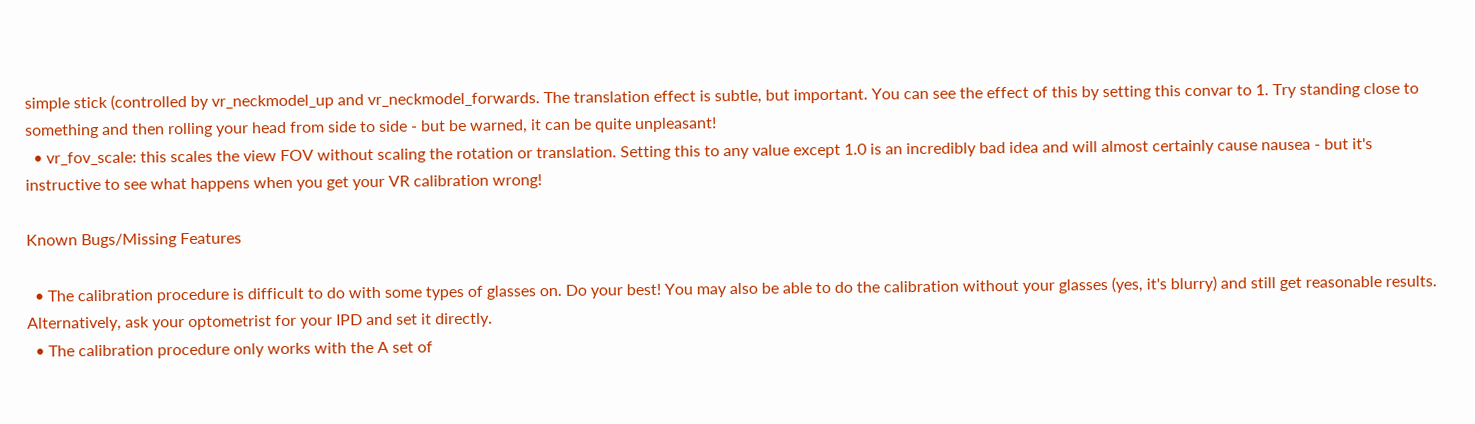simple stick (controlled by vr_neckmodel_up and vr_neckmodel_forwards. The translation effect is subtle, but important. You can see the effect of this by setting this convar to 1. Try standing close to something and then rolling your head from side to side - but be warned, it can be quite unpleasant!
  • vr_fov_scale: this scales the view FOV without scaling the rotation or translation. Setting this to any value except 1.0 is an incredibly bad idea and will almost certainly cause nausea - but it's instructive to see what happens when you get your VR calibration wrong!

Known Bugs/Missing Features

  • The calibration procedure is difficult to do with some types of glasses on. Do your best! You may also be able to do the calibration without your glasses (yes, it's blurry) and still get reasonable results. Alternatively, ask your optometrist for your IPD and set it directly.
  • The calibration procedure only works with the A set of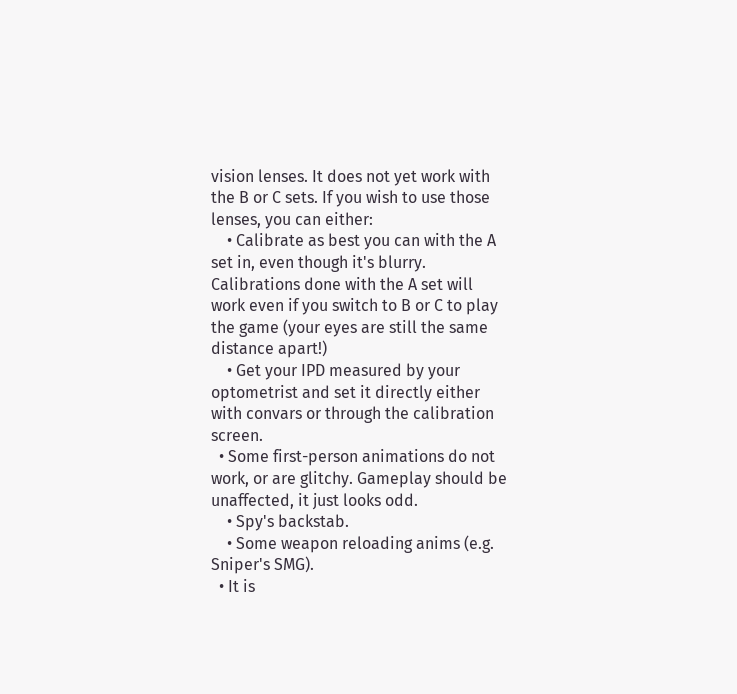vision lenses. It does not yet work with the B or C sets. If you wish to use those lenses, you can either:
    • Calibrate as best you can with the A set in, even though it's blurry. Calibrations done with the A set will work even if you switch to B or C to play the game (your eyes are still the same distance apart!)
    • Get your IPD measured by your optometrist and set it directly either with convars or through the calibration screen.
  • Some first-person animations do not work, or are glitchy. Gameplay should be unaffected, it just looks odd.
    • Spy's backstab.
    • Some weapon reloading anims (e.g. Sniper's SMG).
  • It is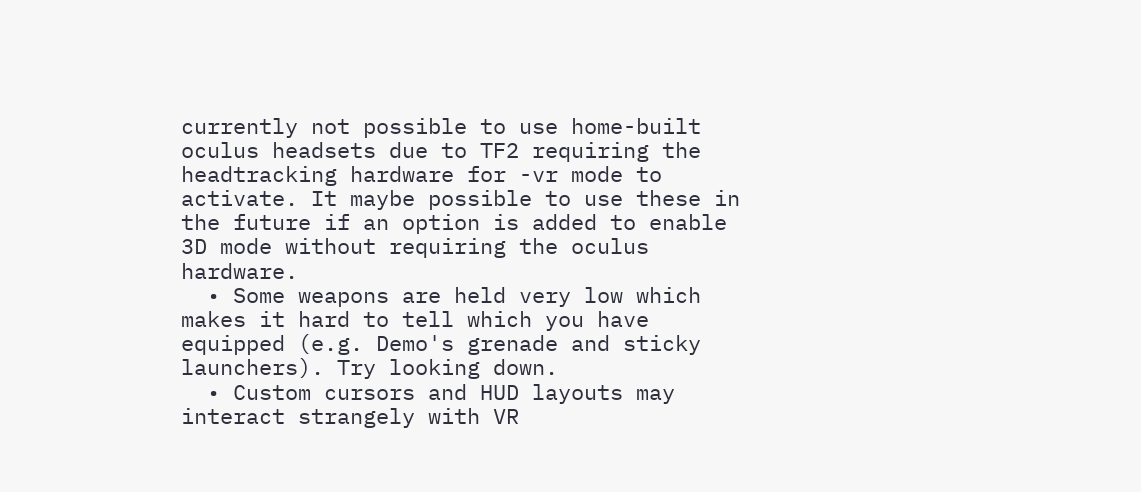currently not possible to use home-built oculus headsets due to TF2 requiring the headtracking hardware for -vr mode to activate. It maybe possible to use these in the future if an option is added to enable 3D mode without requiring the oculus hardware.
  • Some weapons are held very low which makes it hard to tell which you have equipped (e.g. Demo's grenade and sticky launchers). Try looking down.
  • Custom cursors and HUD layouts may interact strangely with VR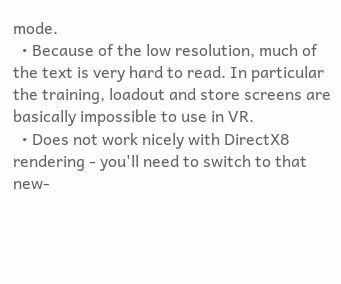mode.
  • Because of the low resolution, much of the text is very hard to read. In particular the training, loadout and store screens are basically impossible to use in VR.
  • Does not work nicely with DirectX8 rendering - you'll need to switch to that new-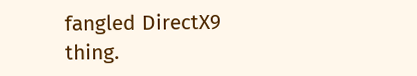fangled DirectX9 thing.